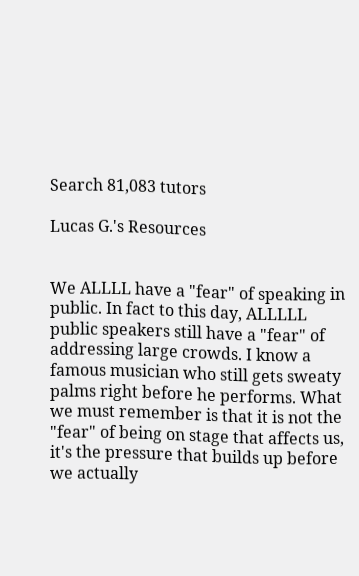Search 81,083 tutors

Lucas G.'s Resources


We ALLLL have a "fear" of speaking in public. In fact to this day, ALLLLL public speakers still have a "fear" of addressing large crowds. I know a famous musician who still gets sweaty palms right before he performs. What we must remember is that it is not the "fear" of being on stage that affects us, it's the pressure that builds up before we actually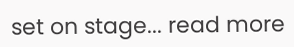set on stage... read more